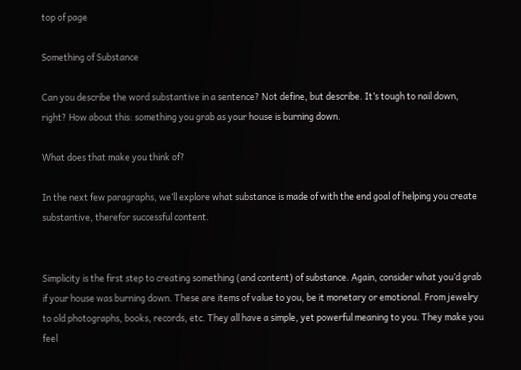top of page

Something of Substance

Can you describe the word substantive in a sentence? Not define, but describe. It’s tough to nail down, right? How about this: something you grab as your house is burning down.

What does that make you think of?

In the next few paragraphs, we’ll explore what substance is made of with the end goal of helping you create substantive, therefor successful content.


Simplicity is the first step to creating something (and content) of substance. Again, consider what you’d grab if your house was burning down. These are items of value to you, be it monetary or emotional. From jewelry to old photographs, books, records, etc. They all have a simple, yet powerful meaning to you. They make you feel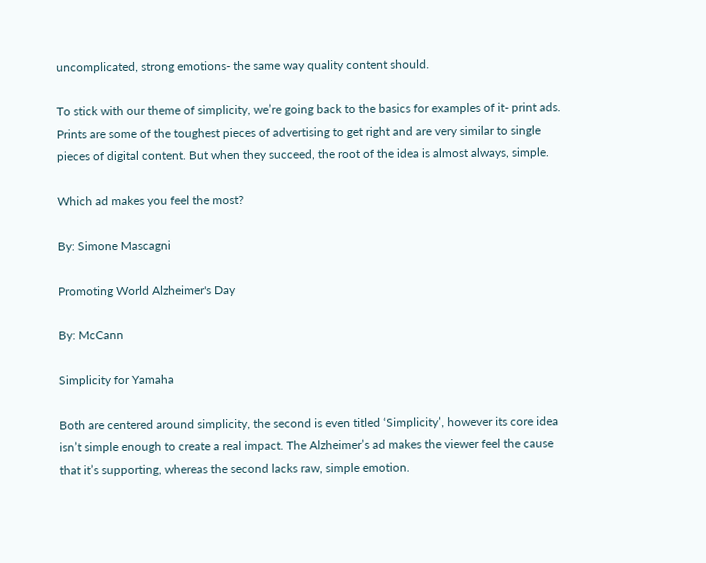uncomplicated, strong emotions- the same way quality content should.

To stick with our theme of simplicity, we’re going back to the basics for examples of it- print ads. Prints are some of the toughest pieces of advertising to get right and are very similar to single pieces of digital content. But when they succeed, the root of the idea is almost always, simple.

Which ad makes you feel the most?

By: Simone Mascagni

Promoting World Alzheimer's Day

By: McCann

Simplicity for Yamaha

Both are centered around simplicity, the second is even titled ‘Simplicity’, however its core idea isn’t simple enough to create a real impact. The Alzheimer’s ad makes the viewer feel the cause that it’s supporting, whereas the second lacks raw, simple emotion.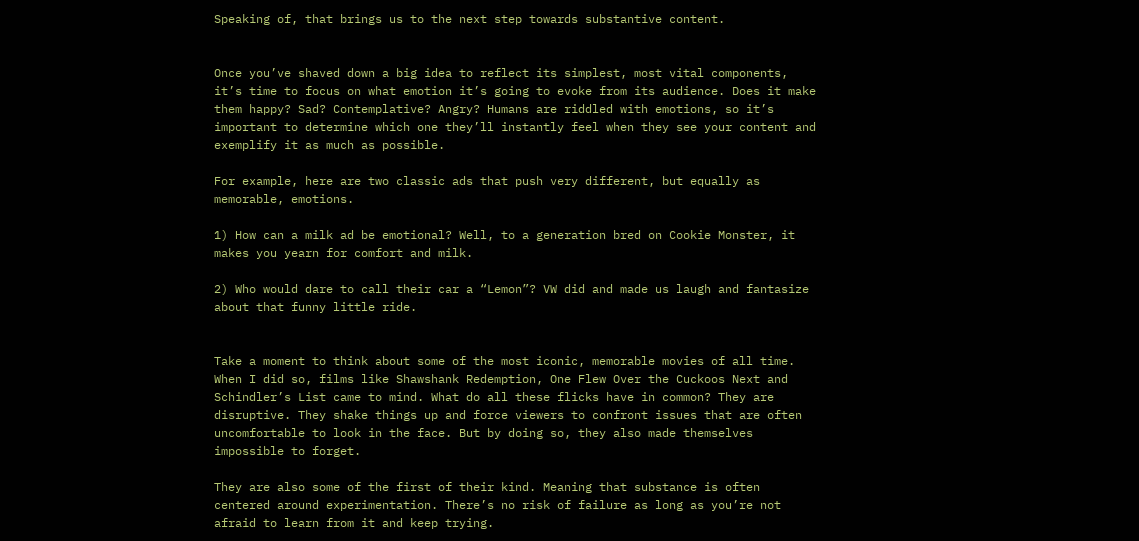Speaking of, that brings us to the next step towards substantive content.


Once you’ve shaved down a big idea to reflect its simplest, most vital components, it’s time to focus on what emotion it’s going to evoke from its audience. Does it make them happy? Sad? Contemplative? Angry? Humans are riddled with emotions, so it’s important to determine which one they’ll instantly feel when they see your content and exemplify it as much as possible.

For example, here are two classic ads that push very different, but equally as memorable, emotions.

1) How can a milk ad be emotional? Well, to a generation bred on Cookie Monster, it makes you yearn for comfort and milk.

2) Who would dare to call their car a “Lemon”? VW did and made us laugh and fantasize about that funny little ride.


Take a moment to think about some of the most iconic, memorable movies of all time. When I did so, films like Shawshank Redemption, One Flew Over the Cuckoos Next and Schindler’s List came to mind. What do all these flicks have in common? They are disruptive. They shake things up and force viewers to confront issues that are often uncomfortable to look in the face. But by doing so, they also made themselves impossible to forget.

They are also some of the first of their kind. Meaning that substance is often centered around experimentation. There’s no risk of failure as long as you’re not afraid to learn from it and keep trying.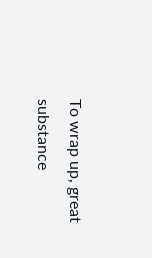To wrap up, great substance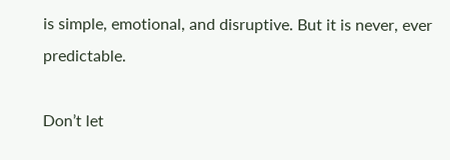is simple, emotional, and disruptive. But it is never, ever predictable.

Don’t let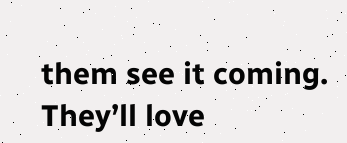them see it coming. They’ll love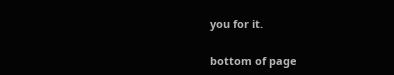you for it.

bottom of page